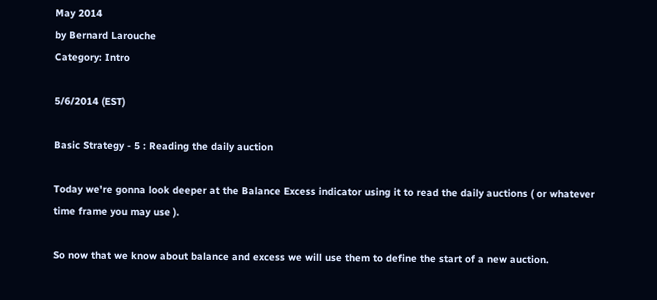May 2014
by Bernard Larouche
Category: Intro

5/6/2014 (EST)

Basic Strategy - 5 : Reading the daily auction

Today we're gonna look deeper at the Balance Excess indicator using it to read the daily auctions ( or whatever time frame you may use ).

So now that we know about balance and excess we will use them to define the start of a new auction.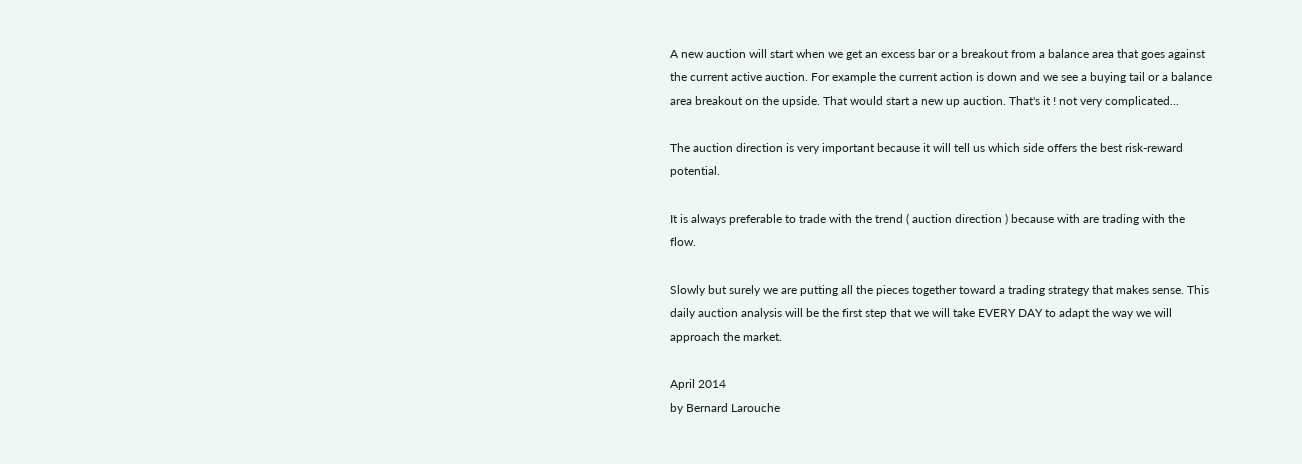A new auction will start when we get an excess bar or a breakout from a balance area that goes against the current active auction. For example the current action is down and we see a buying tail or a balance area breakout on the upside. That would start a new up auction. That's it ! not very complicated...

The auction direction is very important because it will tell us which side offers the best risk-reward potential.

It is always preferable to trade with the trend ( auction direction ) because with are trading with the flow.

Slowly but surely we are putting all the pieces together toward a trading strategy that makes sense. This daily auction analysis will be the first step that we will take EVERY DAY to adapt the way we will approach the market.

April 2014
by Bernard Larouche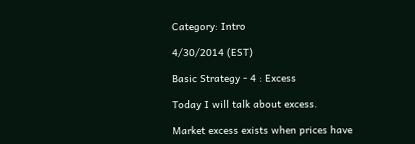Category: Intro

4/30/2014 (EST)

Basic Strategy - 4 : Excess

Today I will talk about excess.

Market excess exists when prices have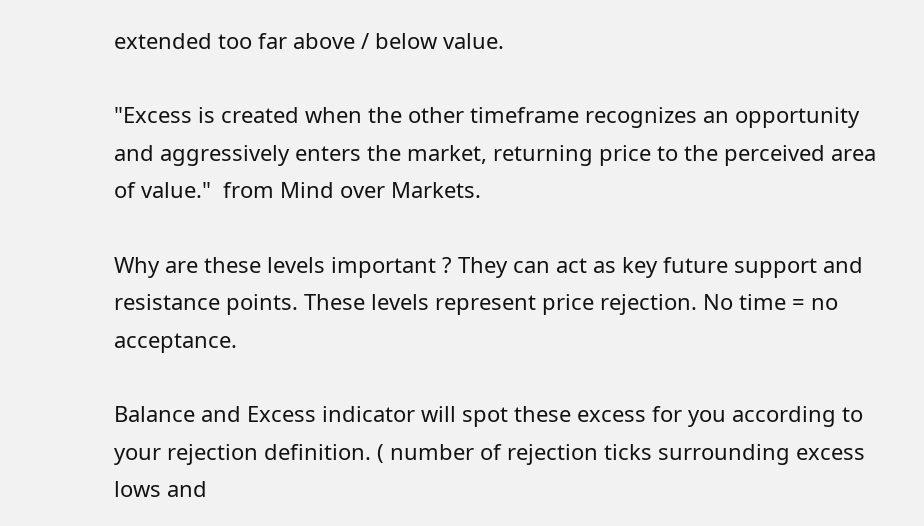extended too far above / below value.

"Excess is created when the other timeframe recognizes an opportunity and aggressively enters the market, returning price to the perceived area of value."  from Mind over Markets.

Why are these levels important ? They can act as key future support and resistance points. These levels represent price rejection. No time = no acceptance.

Balance and Excess indicator will spot these excess for you according to your rejection definition. ( number of rejection ticks surrounding excess lows and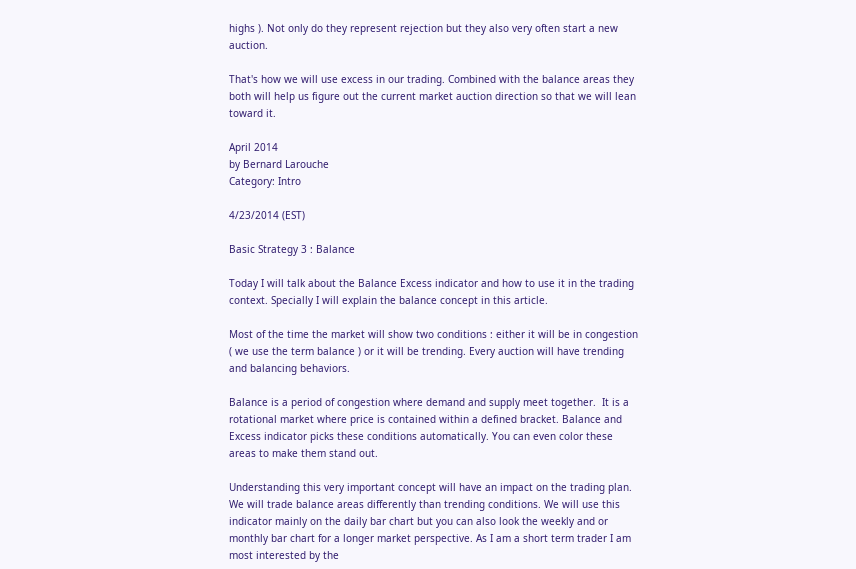highs ). Not only do they represent rejection but they also very often start a new auction.

That's how we will use excess in our trading. Combined with the balance areas they both will help us figure out the current market auction direction so that we will lean toward it.

April 2014
by Bernard Larouche
Category: Intro

4/23/2014 (EST)

Basic Strategy 3 : Balance

Today I will talk about the Balance Excess indicator and how to use it in the trading context. Specially I will explain the balance concept in this article.

Most of the time the market will show two conditions : either it will be in congestion ( we use the term balance ) or it will be trending. Every auction will have trending and balancing behaviors.

Balance is a period of congestion where demand and supply meet together.  It is a rotational market where price is contained within a defined bracket. Balance and Excess indicator picks these conditions automatically. You can even color these areas to make them stand out.

Understanding this very important concept will have an impact on the trading plan. We will trade balance areas differently than trending conditions. We will use this indicator mainly on the daily bar chart but you can also look the weekly and or monthly bar chart for a longer market perspective. As I am a short term trader I am most interested by the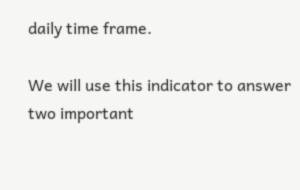daily time frame.

We will use this indicator to answer two important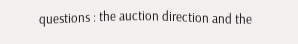questions : the auction direction and the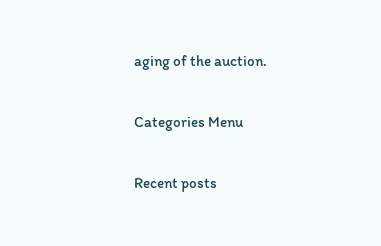aging of the auction.

Categories Menu

Recent posts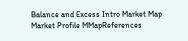Balance and Excess Intro Market Map Market Profile MMapReferences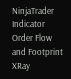NinjaTrader Indicator Order Flow and Footprint XRay